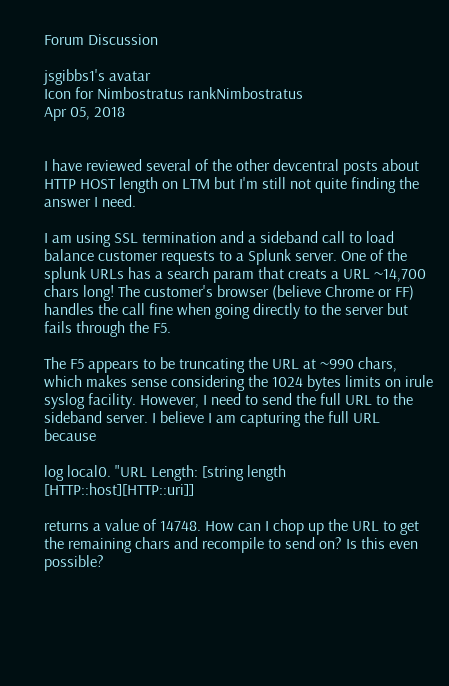Forum Discussion

jsgibbs1's avatar
Icon for Nimbostratus rankNimbostratus
Apr 05, 2018


I have reviewed several of the other devcentral posts about HTTP HOST length on LTM but I'm still not quite finding the answer I need.

I am using SSL termination and a sideband call to load balance customer requests to a Splunk server. One of the splunk URLs has a search param that creats a URL ~14,700 chars long! The customer's browser (believe Chrome or FF) handles the call fine when going directly to the server but fails through the F5.

The F5 appears to be truncating the URL at ~990 chars, which makes sense considering the 1024 bytes limits on irule syslog facility. However, I need to send the full URL to the sideband server. I believe I am capturing the full URL because

log local0. "URL Length: [string length [HTTP::host][HTTP::uri]]

returns a value of 14748. How can I chop up the URL to get the remaining chars and recompile to send on? Is this even possible?